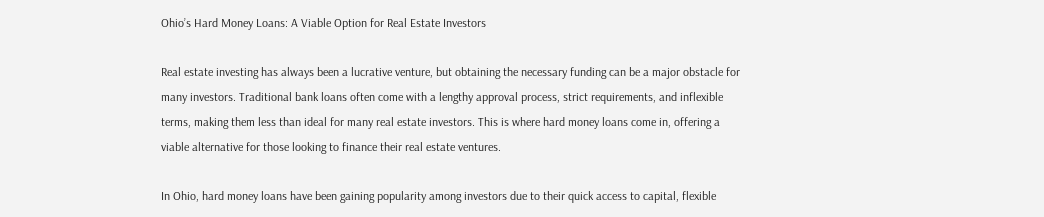Ohio’s Hard Money Loans: A Viable Option for Real Estate Investors

Real estate investing has always been a lucrative venture, but obtaining the necessary funding can be a major obstacle for many investors. Traditional bank loans often come with a lengthy approval process, strict requirements, and inflexible terms, making them less than ideal for many real estate investors. This is where hard money loans come in, offering a viable alternative for those looking to finance their real estate ventures.

In Ohio, hard money loans have been gaining popularity among investors due to their quick access to capital, flexible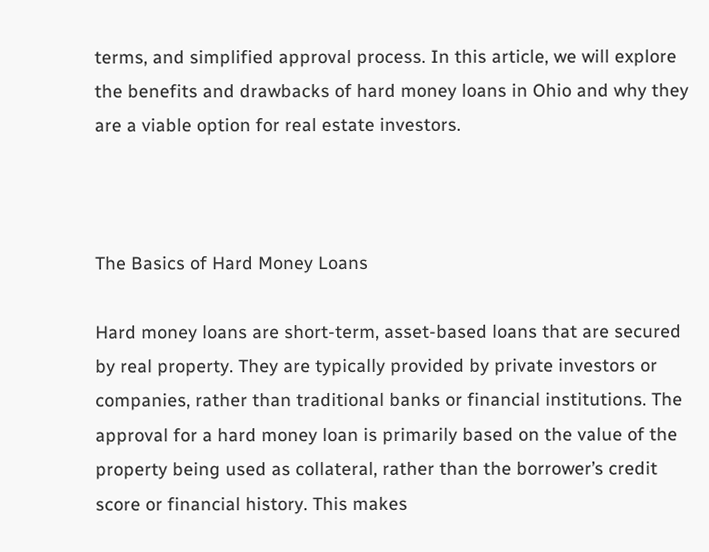terms, and simplified approval process. In this article, we will explore the benefits and drawbacks of hard money loans in Ohio and why they are a viable option for real estate investors.



The Basics of Hard Money Loans

Hard money loans are short-term, asset-based loans that are secured by real property. They are typically provided by private investors or companies, rather than traditional banks or financial institutions. The approval for a hard money loan is primarily based on the value of the property being used as collateral, rather than the borrower’s credit score or financial history. This makes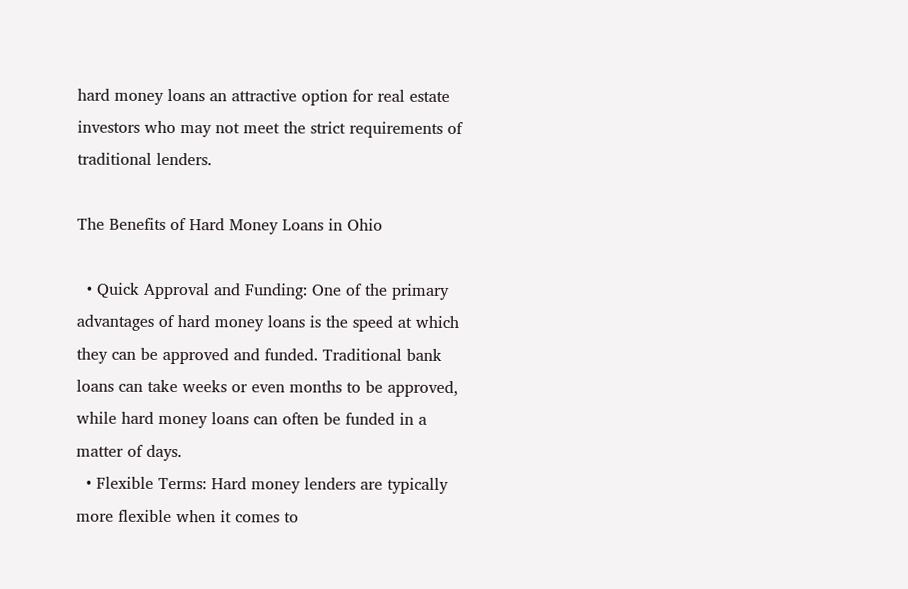hard money loans an attractive option for real estate investors who may not meet the strict requirements of traditional lenders.

The Benefits of Hard Money Loans in Ohio

  • Quick Approval and Funding: One of the primary advantages of hard money loans is the speed at which they can be approved and funded. Traditional bank loans can take weeks or even months to be approved, while hard money loans can often be funded in a matter of days.
  • Flexible Terms: Hard money lenders are typically more flexible when it comes to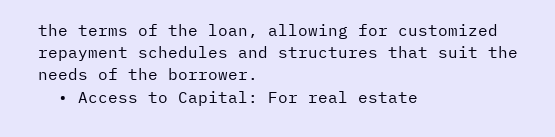the terms of the loan, allowing for customized repayment schedules and structures that suit the needs of the borrower.
  • Access to Capital: For real estate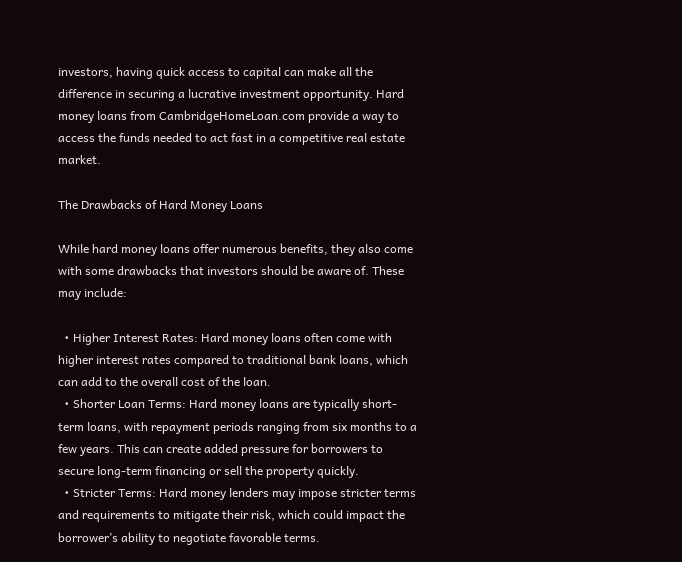investors, having quick access to capital can make all the difference in securing a lucrative investment opportunity. Hard money loans from CambridgeHomeLoan.com provide a way to access the funds needed to act fast in a competitive real estate market.

The Drawbacks of Hard Money Loans

While hard money loans offer numerous benefits, they also come with some drawbacks that investors should be aware of. These may include:

  • Higher Interest Rates: Hard money loans often come with higher interest rates compared to traditional bank loans, which can add to the overall cost of the loan.
  • Shorter Loan Terms: Hard money loans are typically short-term loans, with repayment periods ranging from six months to a few years. This can create added pressure for borrowers to secure long-term financing or sell the property quickly.
  • Stricter Terms: Hard money lenders may impose stricter terms and requirements to mitigate their risk, which could impact the borrower’s ability to negotiate favorable terms.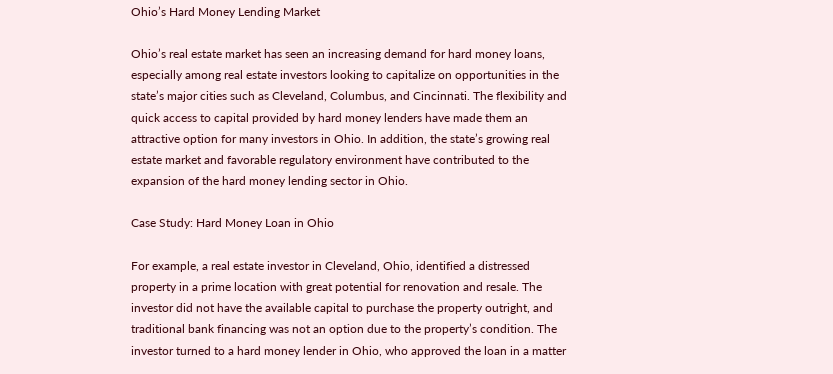Ohio’s Hard Money Lending Market

Ohio’s real estate market has seen an increasing demand for hard money loans, especially among real estate investors looking to capitalize on opportunities in the state’s major cities such as Cleveland, Columbus, and Cincinnati. The flexibility and quick access to capital provided by hard money lenders have made them an attractive option for many investors in Ohio. In addition, the state’s growing real estate market and favorable regulatory environment have contributed to the expansion of the hard money lending sector in Ohio.

Case Study: Hard Money Loan in Ohio

For example, a real estate investor in Cleveland, Ohio, identified a distressed property in a prime location with great potential for renovation and resale. The investor did not have the available capital to purchase the property outright, and traditional bank financing was not an option due to the property’s condition. The investor turned to a hard money lender in Ohio, who approved the loan in a matter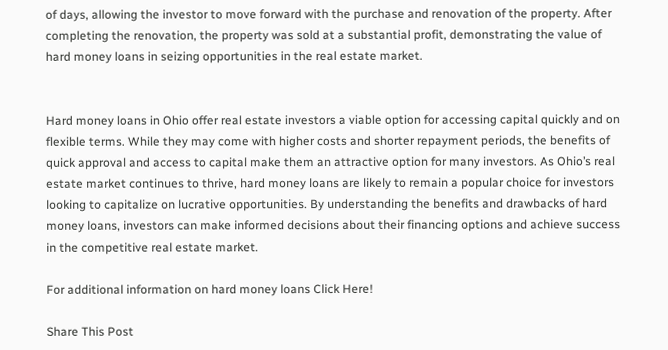of days, allowing the investor to move forward with the purchase and renovation of the property. After completing the renovation, the property was sold at a substantial profit, demonstrating the value of hard money loans in seizing opportunities in the real estate market.


Hard money loans in Ohio offer real estate investors a viable option for accessing capital quickly and on flexible terms. While they may come with higher costs and shorter repayment periods, the benefits of quick approval and access to capital make them an attractive option for many investors. As Ohio’s real estate market continues to thrive, hard money loans are likely to remain a popular choice for investors looking to capitalize on lucrative opportunities. By understanding the benefits and drawbacks of hard money loans, investors can make informed decisions about their financing options and achieve success in the competitive real estate market.

For additional information on hard money loans Click Here!

Share This Post